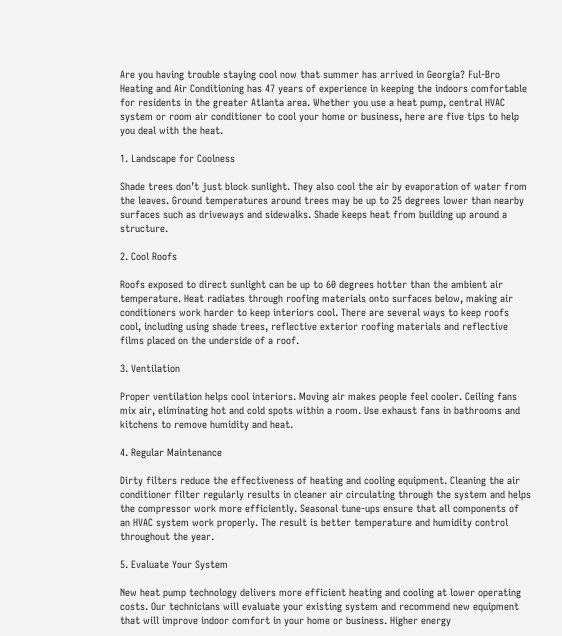Are you having trouble staying cool now that summer has arrived in Georgia? Ful-Bro Heating and Air Conditioning has 47 years of experience in keeping the indoors comfortable for residents in the greater Atlanta area. Whether you use a heat pump, central HVAC system or room air conditioner to cool your home or business, here are five tips to help you deal with the heat.

1. Landscape for Coolness

Shade trees don’t just block sunlight. They also cool the air by evaporation of water from the leaves. Ground temperatures around trees may be up to 25 degrees lower than nearby surfaces such as driveways and sidewalks. Shade keeps heat from building up around a structure.

2. Cool Roofs

Roofs exposed to direct sunlight can be up to 60 degrees hotter than the ambient air temperature. Heat radiates through roofing materials onto surfaces below, making air conditioners work harder to keep interiors cool. There are several ways to keep roofs cool, including using shade trees, reflective exterior roofing materials and reflective films placed on the underside of a roof.

3. Ventilation

Proper ventilation helps cool interiors. Moving air makes people feel cooler. Ceiling fans mix air, eliminating hot and cold spots within a room. Use exhaust fans in bathrooms and kitchens to remove humidity and heat.

4. Regular Maintenance

Dirty filters reduce the effectiveness of heating and cooling equipment. Cleaning the air conditioner filter regularly results in cleaner air circulating through the system and helps the compressor work more efficiently. Seasonal tune-ups ensure that all components of an HVAC system work properly. The result is better temperature and humidity control throughout the year.

5. Evaluate Your System

New heat pump technology delivers more efficient heating and cooling at lower operating costs. Our technicians will evaluate your existing system and recommend new equipment that will improve indoor comfort in your home or business. Higher energy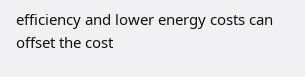efficiency and lower energy costs can offset the cost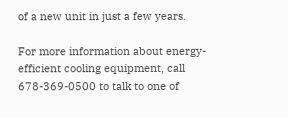of a new unit in just a few years.

For more information about energy-efficient cooling equipment, call 678-369-0500 to talk to one of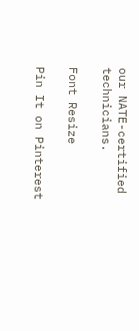our NATE-certified technicians.

Font Resize

Pin It on Pinterest